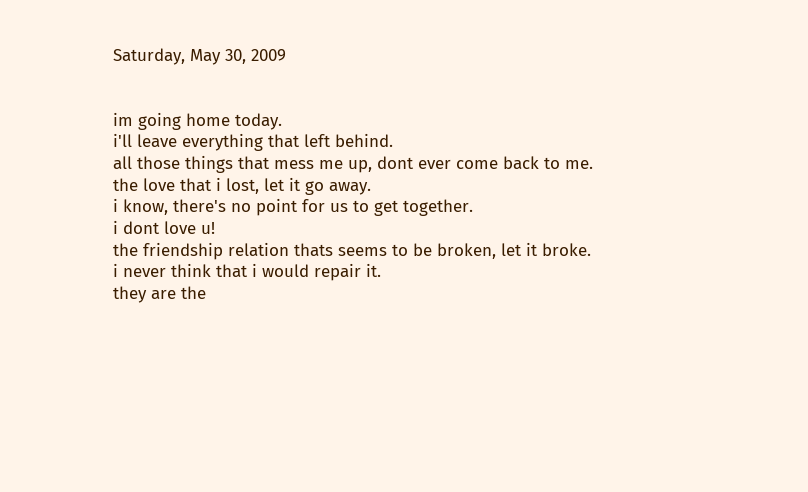Saturday, May 30, 2009


im going home today.
i'll leave everything that left behind.
all those things that mess me up, dont ever come back to me.
the love that i lost, let it go away.
i know, there's no point for us to get together.
i dont love u!
the friendship relation thats seems to be broken, let it broke.
i never think that i would repair it.
they are the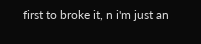first to broke it, n i'm just an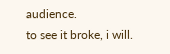audience.
to see it broke, i will.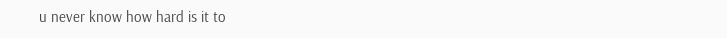u never know how hard is it to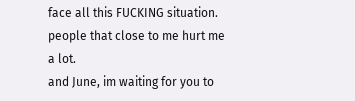face all this FUCKING situation.
people that close to me hurt me a lot.
and June, im waiting for you to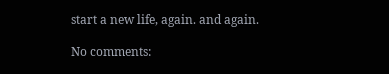start a new life, again. and again.

No comments: